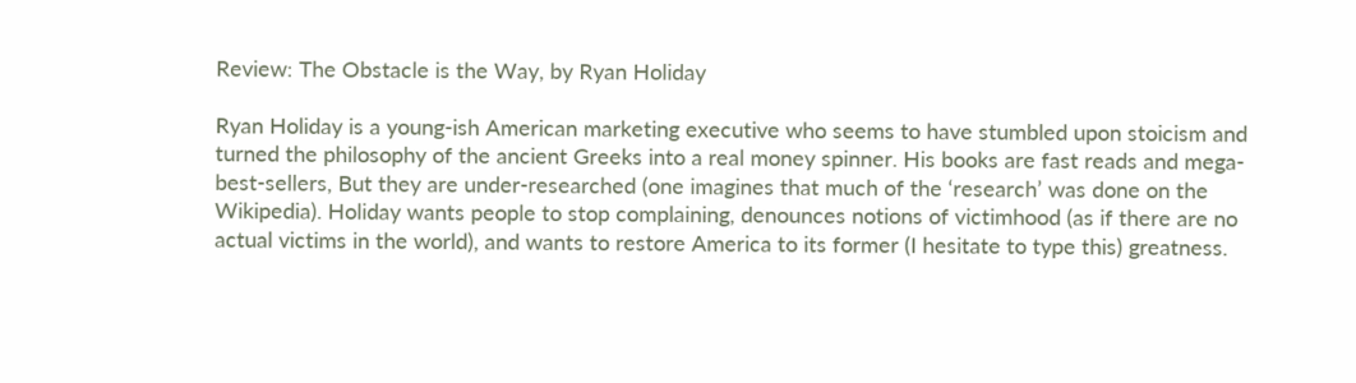Review: The Obstacle is the Way, by Ryan Holiday

Ryan Holiday is a young-ish American marketing executive who seems to have stumbled upon stoicism and turned the philosophy of the ancient Greeks into a real money spinner. His books are fast reads and mega-best-sellers, But they are under-researched (one imagines that much of the ‘research’ was done on the Wikipedia). Holiday wants people to stop complaining, denounces notions of victimhood (as if there are no actual victims in the world), and wants to restore America to its former (I hesitate to type this) greatness.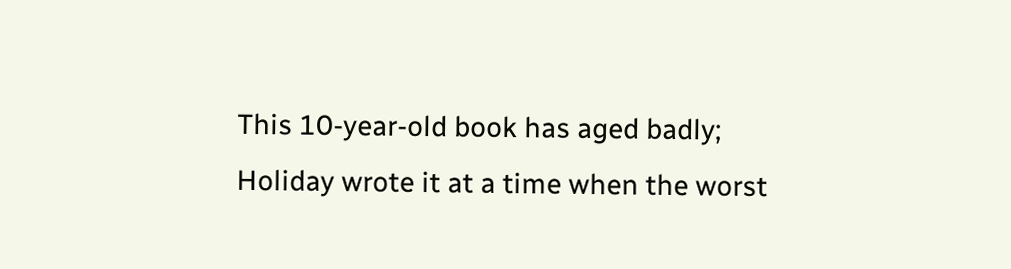This 10-year-old book has aged badly; Holiday wrote it at a time when the worst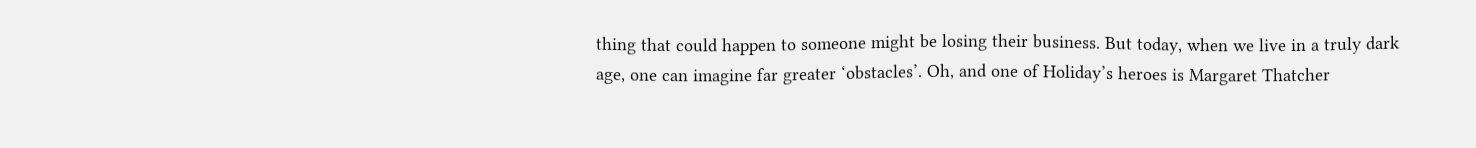thing that could happen to someone might be losing their business. But today, when we live in a truly dark age, one can imagine far greater ‘obstacles’. Oh, and one of Holiday’s heroes is Margaret Thatcher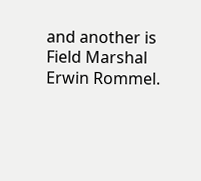and another is Field Marshal Erwin Rommel.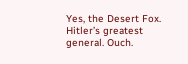Yes, the Desert Fox. Hitler’s greatest general. Ouch.